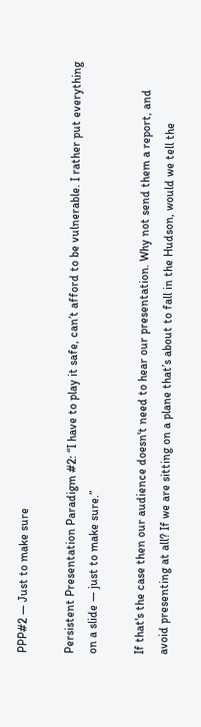PPP#2 — Just to make sure

Persistent Presentation Paradigm #2: “I have to play it safe, can’t afford to be vulnerable. I rather put everything on a slide — just to make sure.”

If that's the case then our audience doesn't need to hear our presentation. Why not send them a report, and avoid presenting at all? If we are sitting on a plane that’s about to fall in the Hudson, would we tell the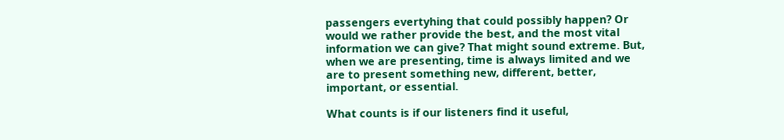passengers evertyhing that could possibly happen? Or would we rather provide the best, and the most vital information we can give? That might sound extreme. But, when we are presenting, time is always limited and we are to present something new, different, better, important, or essential.

What counts is if our listeners find it useful,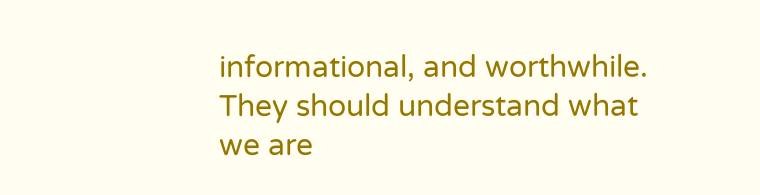informational, and worthwhile. They should understand what we are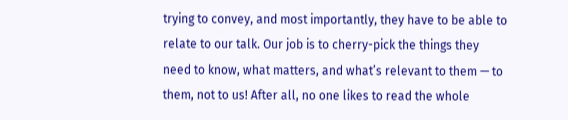trying to convey, and most importantly, they have to be able to relate to our talk. Our job is to cherry-pick the things they need to know, what matters, and what’s relevant to them — to them, not to us! After all, no one likes to read the whole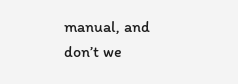manual, and don’t we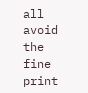all avoid the fine print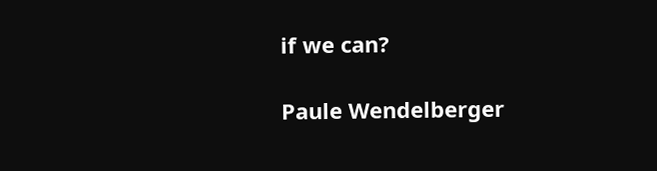if we can?

Paule Wendelberger